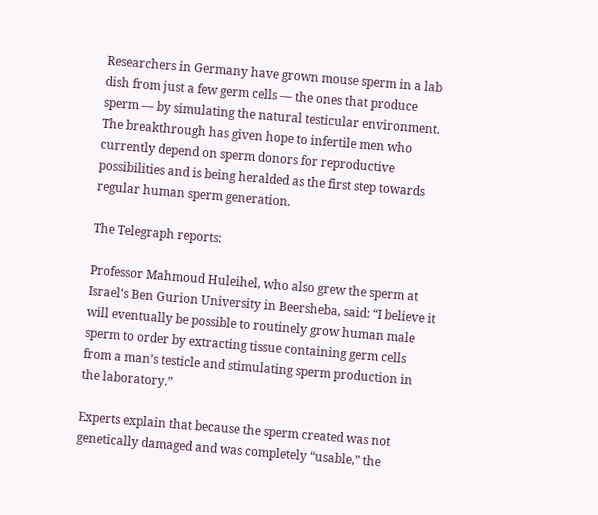Researchers in Germany have grown mouse sperm in a lab dish from just a few germ cells — the ones that produce sperm — by simulating the natural testicular environment. The breakthrough has given hope to infertile men who currently depend on sperm donors for reproductive possibilities and is being heralded as the first step towards regular human sperm generation.

The Telegraph reports:

Professor Mahmoud Huleihel, who also grew the sperm at Israel’s Ben Gurion University in Beersheba, said: “I believe it will eventually be possible to routinely grow human male sperm to order by extracting tissue containing germ cells from a man’s testicle and stimulating sperm production in the laboratory.”

Experts explain that because the sperm created was not genetically damaged and was completely “usable,” the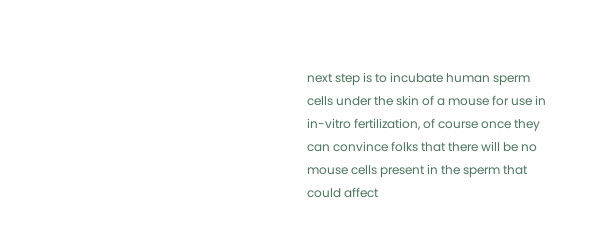next step is to incubate human sperm cells under the skin of a mouse for use in in-vitro fertilization, of course once they can convince folks that there will be no mouse cells present in the sperm that could affect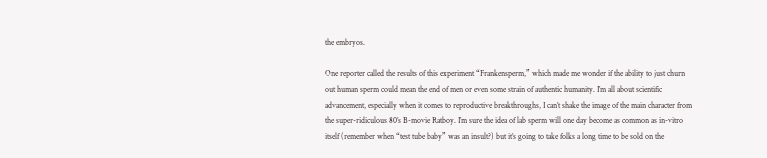the embryos.

One reporter called the results of this experiment “Frankensperm,” which made me wonder if the ability to just churn out human sperm could mean the end of men or even some strain of authentic humanity. I’m all about scientific advancement, especially when it comes to reproductive breakthroughs, I can’t shake the image of the main character from the super-ridiculous 80’s B-movie Ratboy. I’m sure the idea of lab sperm will one day become as common as in-vitro itself (remember when “test tube baby” was an insult?) but it’s going to take folks a long time to be sold on the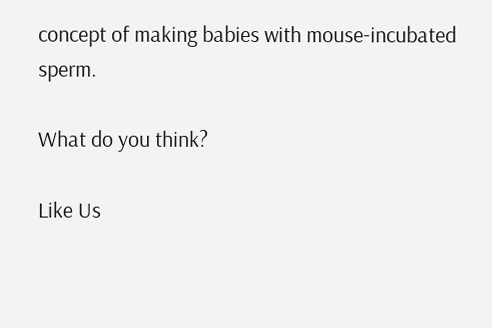concept of making babies with mouse-incubated sperm.

What do you think?

Like Us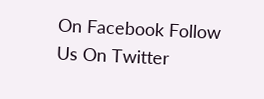On Facebook Follow Us On Twitter